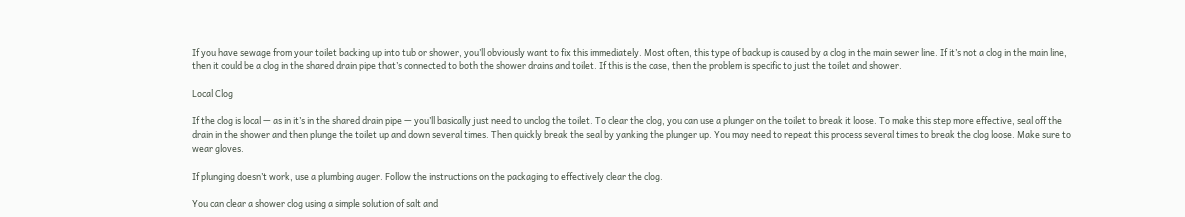If you have sewage from your toilet backing up into tub or shower, you’ll obviously want to fix this immediately. Most often, this type of backup is caused by a clog in the main sewer line. If it’s not a clog in the main line, then it could be a clog in the shared drain pipe that’s connected to both the shower drains and toilet. If this is the case, then the problem is specific to just the toilet and shower.

Local Clog

If the clog is local — as in it’s in the shared drain pipe — you’ll basically just need to unclog the toilet. To clear the clog, you can use a plunger on the toilet to break it loose. To make this step more effective, seal off the drain in the shower and then plunge the toilet up and down several times. Then quickly break the seal by yanking the plunger up. You may need to repeat this process several times to break the clog loose. Make sure to wear gloves.

If plunging doesn’t work, use a plumbing auger. Follow the instructions on the packaging to effectively clear the clog.

You can clear a shower clog using a simple solution of salt and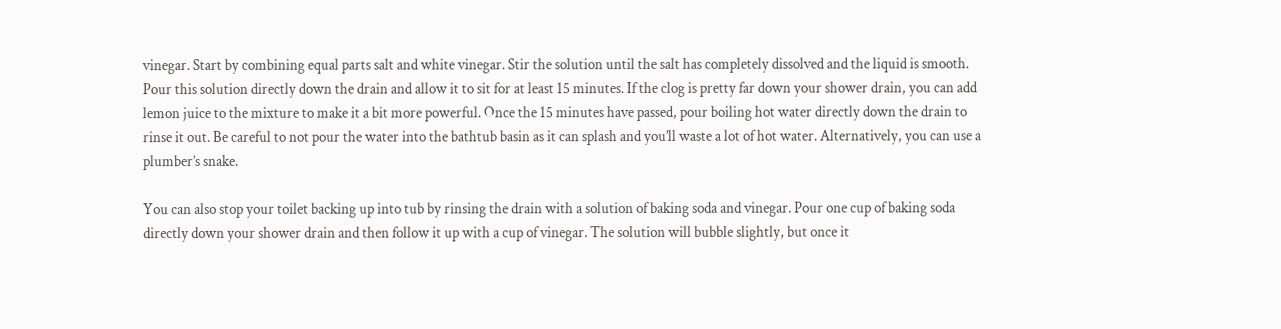vinegar. Start by combining equal parts salt and white vinegar. Stir the solution until the salt has completely dissolved and the liquid is smooth. Pour this solution directly down the drain and allow it to sit for at least 15 minutes. If the clog is pretty far down your shower drain, you can add lemon juice to the mixture to make it a bit more powerful. Once the 15 minutes have passed, pour boiling hot water directly down the drain to rinse it out. Be careful to not pour the water into the bathtub basin as it can splash and you’ll waste a lot of hot water. Alternatively, you can use a plumber’s snake.

You can also stop your toilet backing up into tub by rinsing the drain with a solution of baking soda and vinegar. Pour one cup of baking soda directly down your shower drain and then follow it up with a cup of vinegar. The solution will bubble slightly, but once it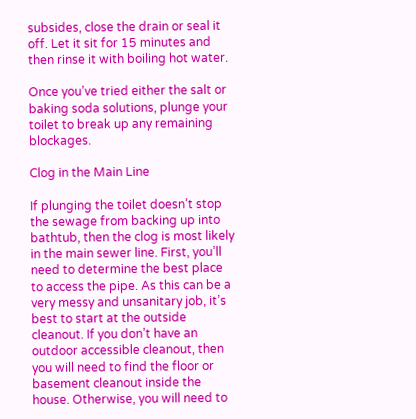subsides, close the drain or seal it off. Let it sit for 15 minutes and then rinse it with boiling hot water.

Once you’ve tried either the salt or baking soda solutions, plunge your toilet to break up any remaining blockages.

Clog in the Main Line

If plunging the toilet doesn’t stop the sewage from backing up into bathtub, then the clog is most likely in the main sewer line. First, you’ll need to determine the best place to access the pipe. As this can be a very messy and unsanitary job, it’s best to start at the outside cleanout. If you don’t have an outdoor accessible cleanout, then you will need to find the floor or basement cleanout inside the house. Otherwise, you will need to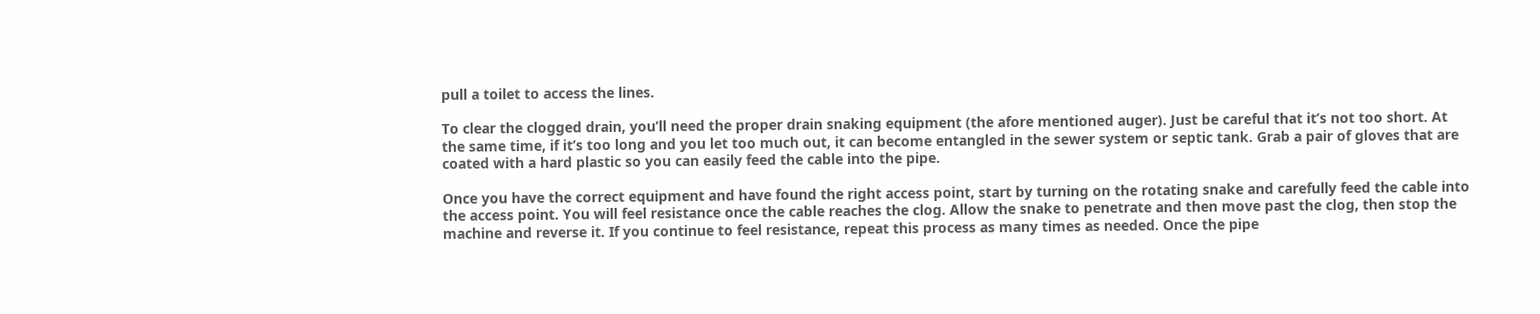pull a toilet to access the lines.

To clear the clogged drain, you’ll need the proper drain snaking equipment (the afore mentioned auger). Just be careful that it’s not too short. At the same time, if it’s too long and you let too much out, it can become entangled in the sewer system or septic tank. Grab a pair of gloves that are coated with a hard plastic so you can easily feed the cable into the pipe.

Once you have the correct equipment and have found the right access point, start by turning on the rotating snake and carefully feed the cable into the access point. You will feel resistance once the cable reaches the clog. Allow the snake to penetrate and then move past the clog, then stop the machine and reverse it. If you continue to feel resistance, repeat this process as many times as needed. Once the pipe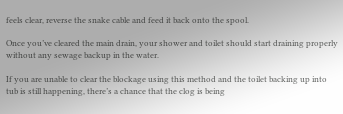feels clear, reverse the snake cable and feed it back onto the spool.

Once you’ve cleared the main drain, your shower and toilet should start draining properly without any sewage backup in the water.

If you are unable to clear the blockage using this method and the toilet backing up into tub is still happening, there’s a chance that the clog is being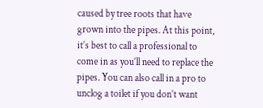caused by tree roots that have grown into the pipes. At this point, it’s best to call a professional to come in as you’ll need to replace the pipes. You can also call in a pro to unclog a toilet if you don’t want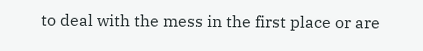to deal with the mess in the first place or are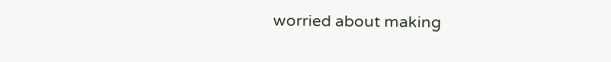worried about making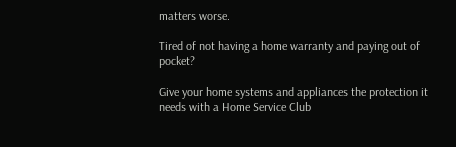matters worse.

Tired of not having a home warranty and paying out of pocket?

Give your home systems and appliances the protection it needs with a Home Service Club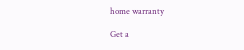home warranty

Get a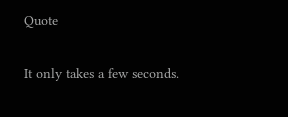Quote

It only takes a few seconds.